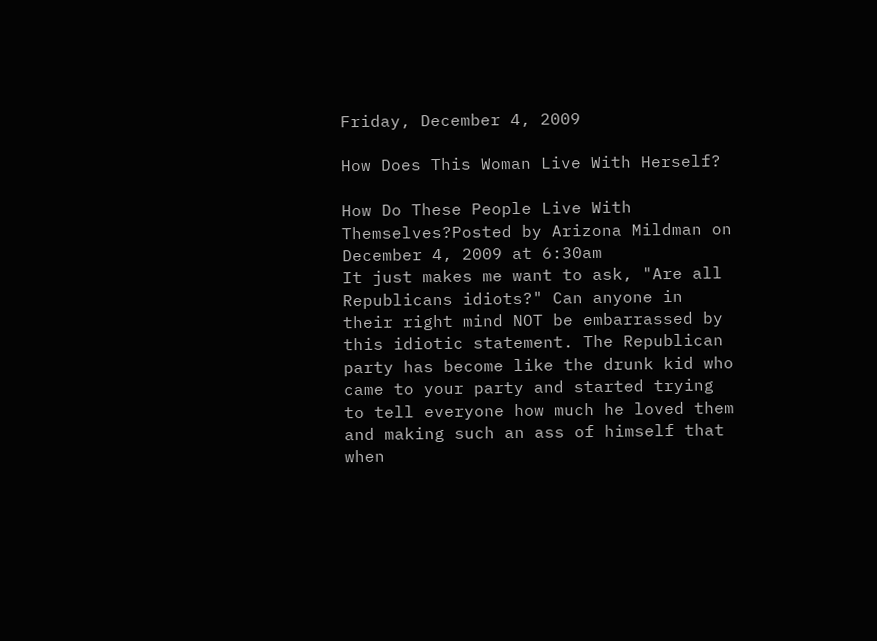Friday, December 4, 2009

How Does This Woman Live With Herself?

How Do These People Live With Themselves?Posted by Arizona Mildman on December 4, 2009 at 6:30am
It just makes me want to ask, "Are all Republicans idiots?" Can anyone in their right mind NOT be embarrassed by this idiotic statement. The Republican party has become like the drunk kid who came to your party and started trying to tell everyone how much he loved them and making such an ass of himself that when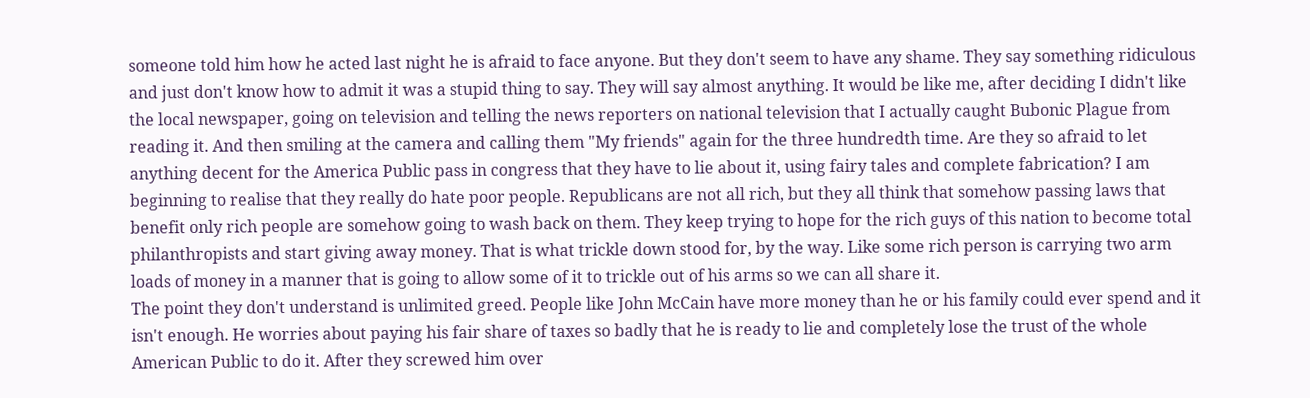someone told him how he acted last night he is afraid to face anyone. But they don't seem to have any shame. They say something ridiculous and just don't know how to admit it was a stupid thing to say. They will say almost anything. It would be like me, after deciding I didn't like the local newspaper, going on television and telling the news reporters on national television that I actually caught Bubonic Plague from reading it. And then smiling at the camera and calling them "My friends" again for the three hundredth time. Are they so afraid to let anything decent for the America Public pass in congress that they have to lie about it, using fairy tales and complete fabrication? I am beginning to realise that they really do hate poor people. Republicans are not all rich, but they all think that somehow passing laws that benefit only rich people are somehow going to wash back on them. They keep trying to hope for the rich guys of this nation to become total philanthropists and start giving away money. That is what trickle down stood for, by the way. Like some rich person is carrying two arm loads of money in a manner that is going to allow some of it to trickle out of his arms so we can all share it.
The point they don't understand is unlimited greed. People like John McCain have more money than he or his family could ever spend and it isn't enough. He worries about paying his fair share of taxes so badly that he is ready to lie and completely lose the trust of the whole American Public to do it. After they screwed him over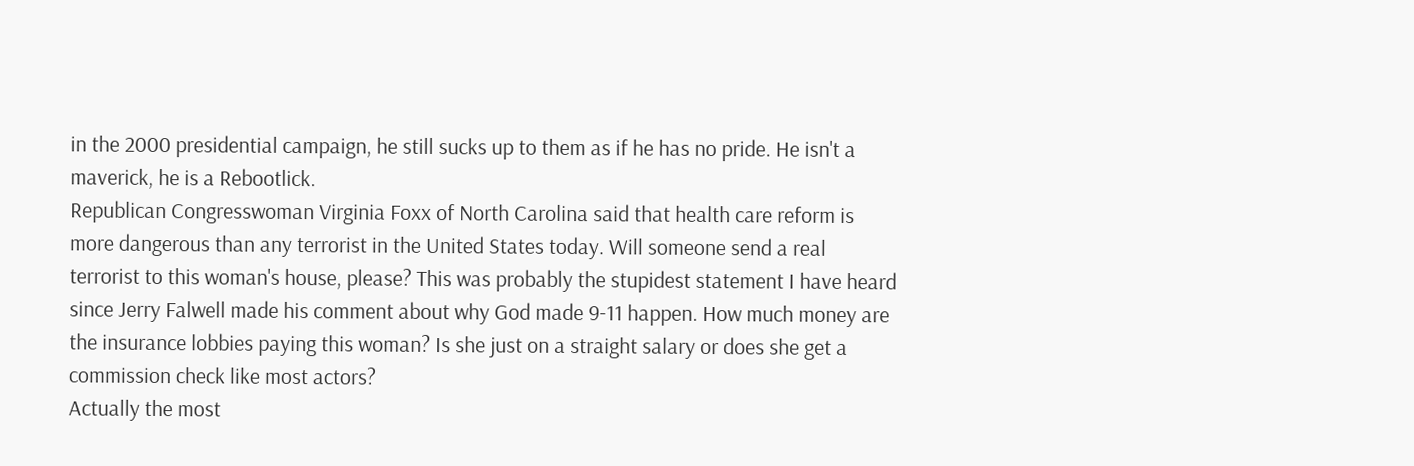in the 2000 presidential campaign, he still sucks up to them as if he has no pride. He isn't a maverick, he is a Rebootlick.
Republican Congresswoman Virginia Foxx of North Carolina said that health care reform is more dangerous than any terrorist in the United States today. Will someone send a real terrorist to this woman's house, please? This was probably the stupidest statement I have heard since Jerry Falwell made his comment about why God made 9-11 happen. How much money are the insurance lobbies paying this woman? Is she just on a straight salary or does she get a commission check like most actors?
Actually the most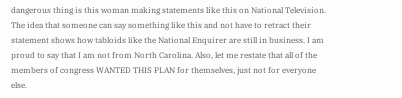dangerous thing is this woman making statements like this on National Television. The idea that someone can say something like this and not have to retract their statement shows how tabloids like the National Enquirer are still in business. I am proud to say that I am not from North Carolina. Also, let me restate that all of the members of congress WANTED THIS PLAN for themselves, just not for everyone else.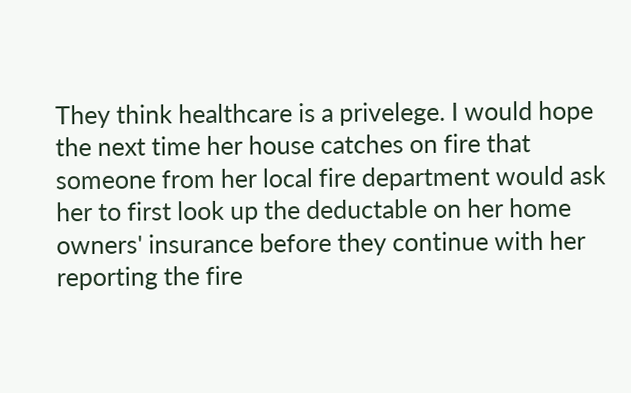They think healthcare is a privelege. I would hope the next time her house catches on fire that someone from her local fire department would ask her to first look up the deductable on her home owners' insurance before they continue with her reporting the fire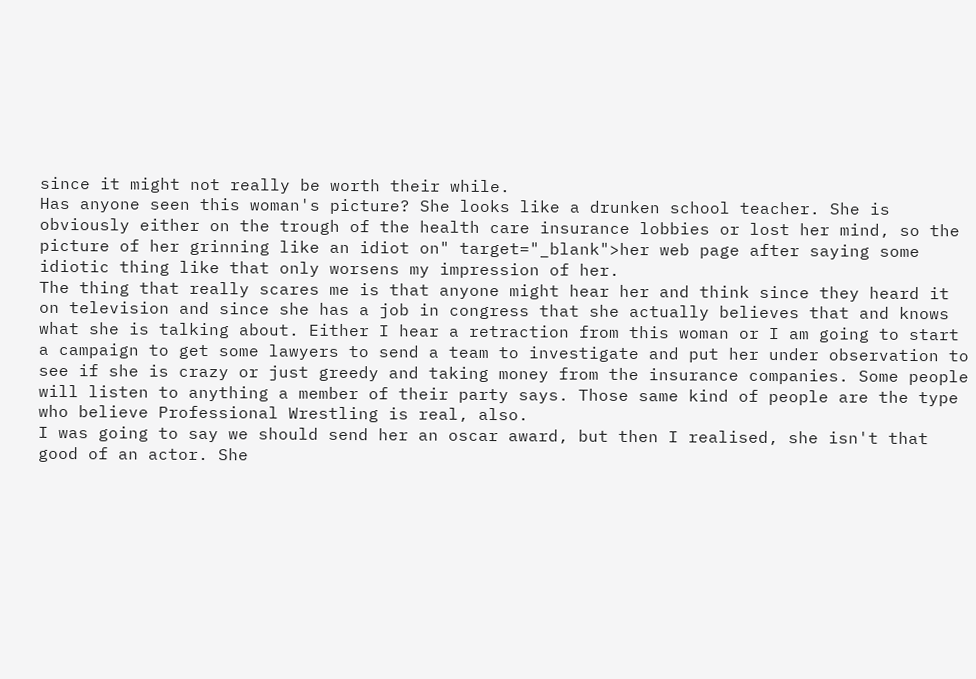since it might not really be worth their while.
Has anyone seen this woman's picture? She looks like a drunken school teacher. She is obviously either on the trough of the health care insurance lobbies or lost her mind, so the picture of her grinning like an idiot on" target="_blank">her web page after saying some idiotic thing like that only worsens my impression of her.
The thing that really scares me is that anyone might hear her and think since they heard it on television and since she has a job in congress that she actually believes that and knows what she is talking about. Either I hear a retraction from this woman or I am going to start a campaign to get some lawyers to send a team to investigate and put her under observation to see if she is crazy or just greedy and taking money from the insurance companies. Some people will listen to anything a member of their party says. Those same kind of people are the type who believe Professional Wrestling is real, also.
I was going to say we should send her an oscar award, but then I realised, she isn't that good of an actor. She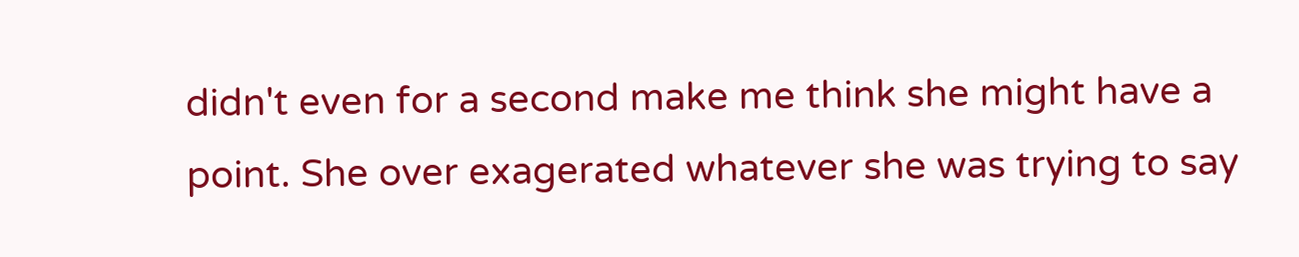didn't even for a second make me think she might have a point. She over exagerated whatever she was trying to say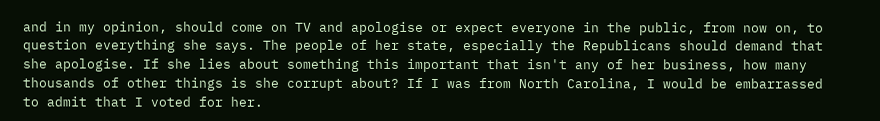and in my opinion, should come on TV and apologise or expect everyone in the public, from now on, to question everything she says. The people of her state, especially the Republicans should demand that she apologise. If she lies about something this important that isn't any of her business, how many thousands of other things is she corrupt about? If I was from North Carolina, I would be embarrassed to admit that I voted for her.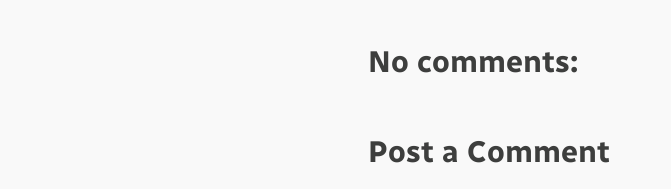No comments:

Post a Comment